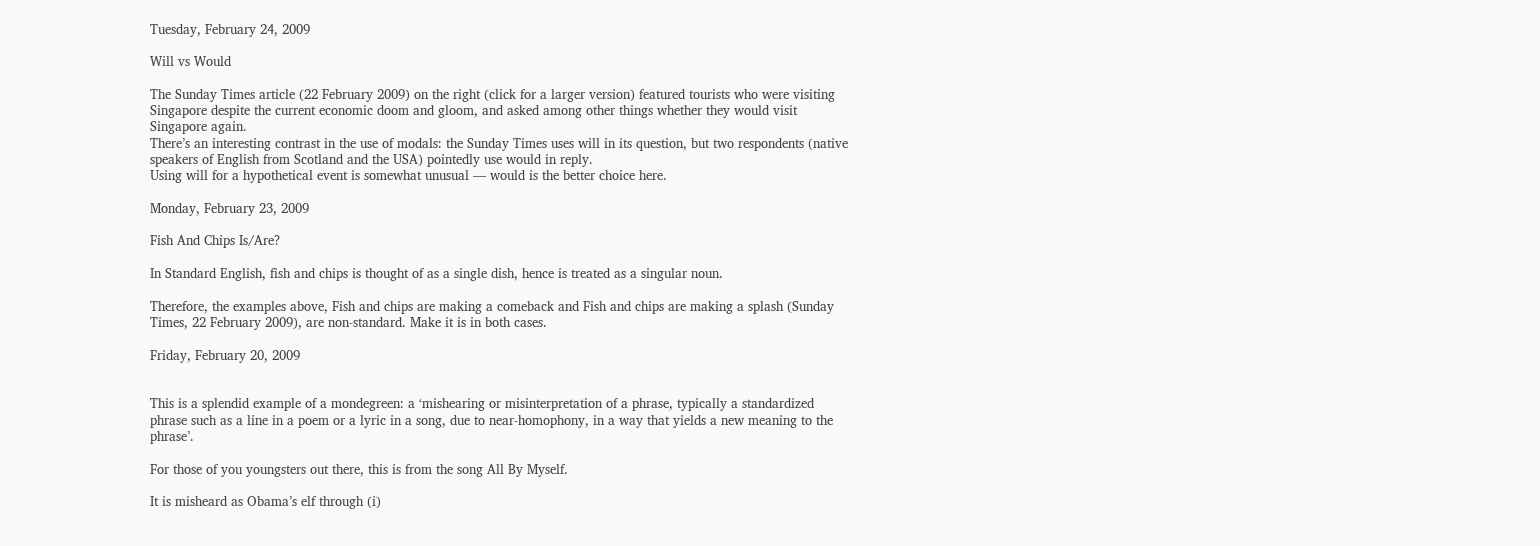Tuesday, February 24, 2009

Will vs Would

The Sunday Times article (22 February 2009) on the right (click for a larger version) featured tourists who were visiting Singapore despite the current economic doom and gloom, and asked among other things whether they would visit Singapore again.
There’s an interesting contrast in the use of modals: the Sunday Times uses will in its question, but two respondents (native speakers of English from Scotland and the USA) pointedly use would in reply.
Using will for a hypothetical event is somewhat unusual — would is the better choice here.

Monday, February 23, 2009

Fish And Chips Is/Are?

In Standard English, fish and chips is thought of as a single dish, hence is treated as a singular noun.

Therefore, the examples above, Fish and chips are making a comeback and Fish and chips are making a splash (Sunday Times, 22 February 2009), are non-standard. Make it is in both cases.

Friday, February 20, 2009


This is a splendid example of a mondegreen: a ‘mishearing or misinterpretation of a phrase, typically a standardized phrase such as a line in a poem or a lyric in a song, due to near-homophony, in a way that yields a new meaning to the phrase’.

For those of you youngsters out there, this is from the song All By Myself.

It is misheard as Obama’s elf through (i)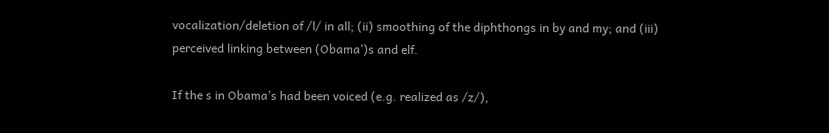vocalization/deletion of /l/ in all; (ii) smoothing of the diphthongs in by and my; and (iii) perceived linking between (Obama’)s and elf.

If the s in Obama’s had been voiced (e.g. realized as /z/),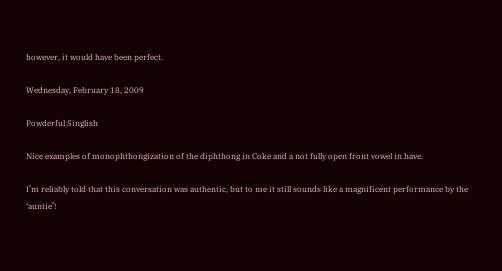however, it would have been perfect.

Wednesday, February 18, 2009

Powderful Singlish

Nice examples of monophthongization of the diphthong in Coke and a not fully open front vowel in have.

I’m reliably told that this conversation was authentic, but to me it still sounds like a magnificent performance by the ‘auntie’!